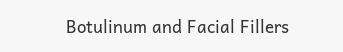Botulinum and Facial Fillers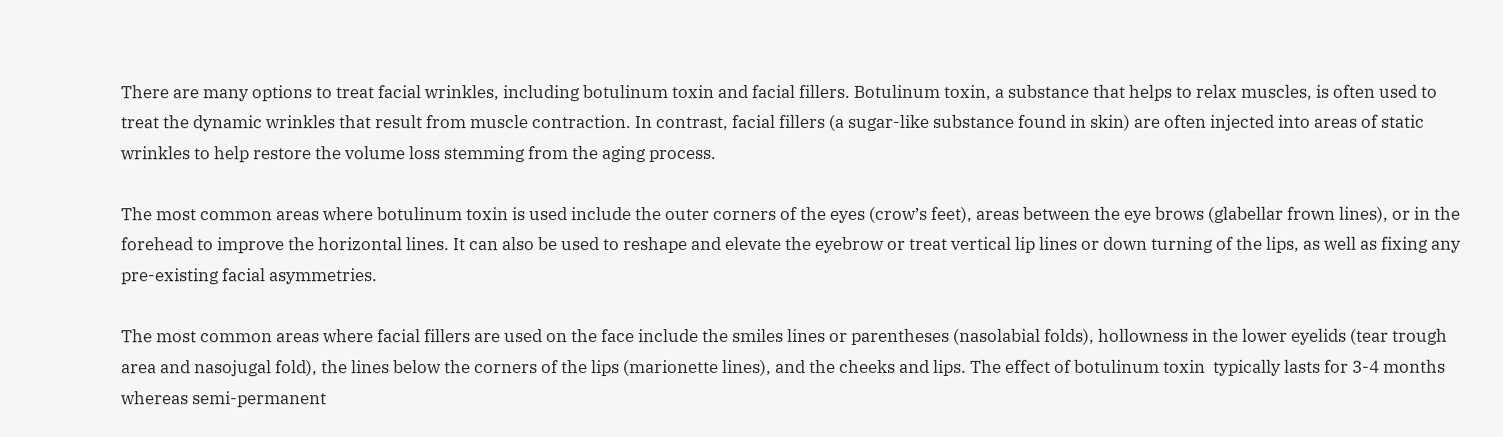There are many options to treat facial wrinkles, including botulinum toxin and facial fillers. Botulinum toxin, a substance that helps to relax muscles, is often used to treat the dynamic wrinkles that result from muscle contraction. In contrast, facial fillers (a sugar-like substance found in skin) are often injected into areas of static wrinkles to help restore the volume loss stemming from the aging process.

The most common areas where botulinum toxin is used include the outer corners of the eyes (crow’s feet), areas between the eye brows (glabellar frown lines), or in the forehead to improve the horizontal lines. It can also be used to reshape and elevate the eyebrow or treat vertical lip lines or down turning of the lips, as well as fixing any pre-existing facial asymmetries.

The most common areas where facial fillers are used on the face include the smiles lines or parentheses (nasolabial folds), hollowness in the lower eyelids (tear trough area and nasojugal fold), the lines below the corners of the lips (marionette lines), and the cheeks and lips. The effect of botulinum toxin  typically lasts for 3-4 months whereas semi-permanent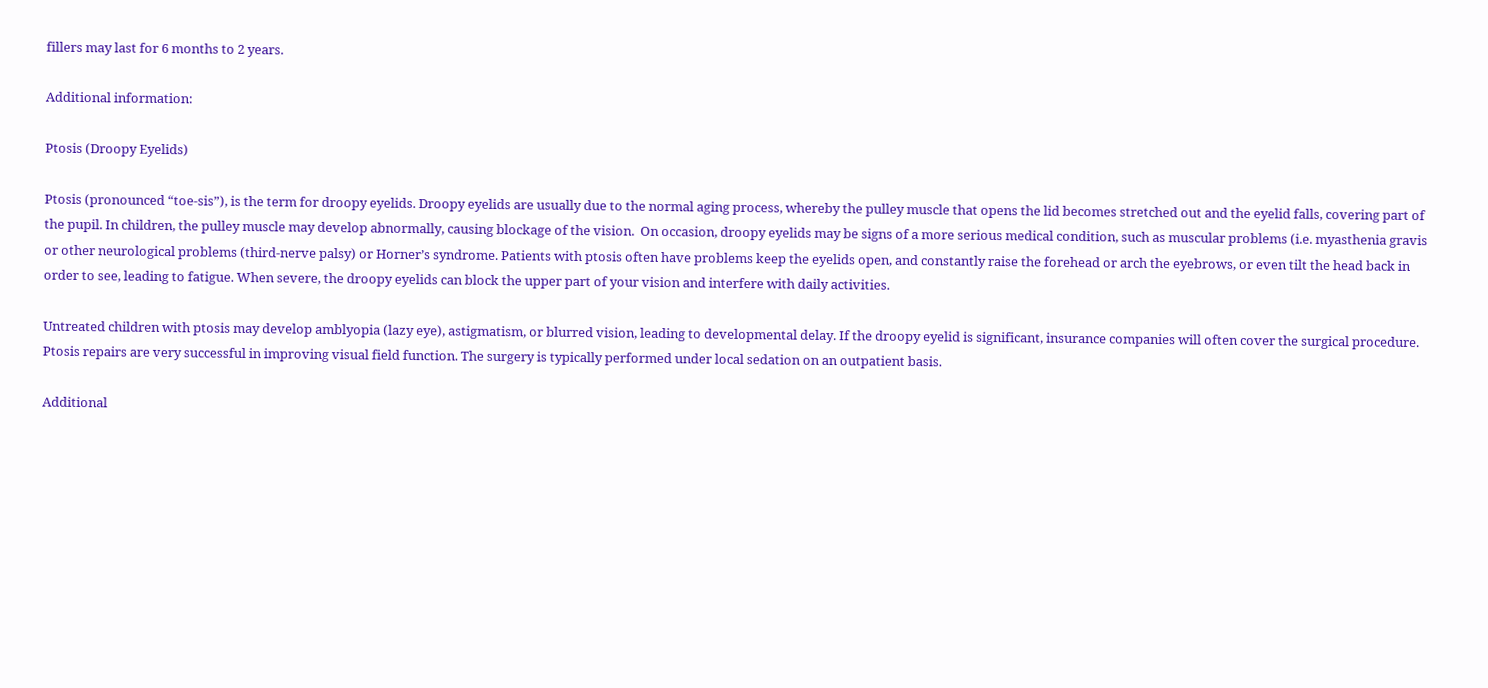fillers may last for 6 months to 2 years.

Additional information:

Ptosis (Droopy Eyelids)

Ptosis (pronounced “toe-sis”), is the term for droopy eyelids. Droopy eyelids are usually due to the normal aging process, whereby the pulley muscle that opens the lid becomes stretched out and the eyelid falls, covering part of the pupil. In children, the pulley muscle may develop abnormally, causing blockage of the vision.  On occasion, droopy eyelids may be signs of a more serious medical condition, such as muscular problems (i.e. myasthenia gravis or other neurological problems (third-nerve palsy) or Horner’s syndrome. Patients with ptosis often have problems keep the eyelids open, and constantly raise the forehead or arch the eyebrows, or even tilt the head back in order to see, leading to fatigue. When severe, the droopy eyelids can block the upper part of your vision and interfere with daily activities.

Untreated children with ptosis may develop amblyopia (lazy eye), astigmatism, or blurred vision, leading to developmental delay. If the droopy eyelid is significant, insurance companies will often cover the surgical procedure. Ptosis repairs are very successful in improving visual field function. The surgery is typically performed under local sedation on an outpatient basis.

Additional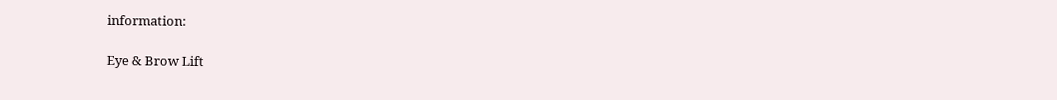information:

Eye & Brow Lift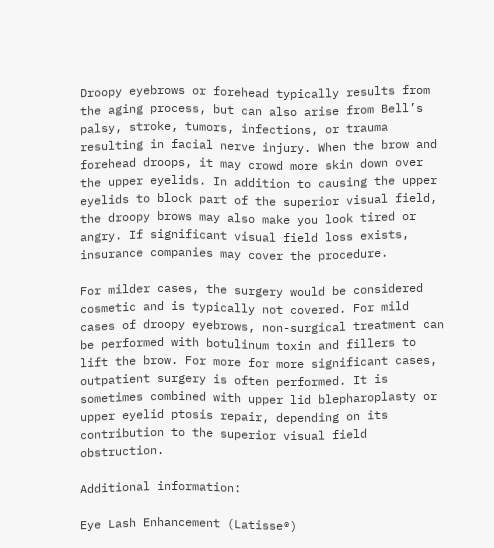Droopy eyebrows or forehead typically results from the aging process, but can also arise from Bell’s palsy, stroke, tumors, infections, or trauma resulting in facial nerve injury. When the brow and forehead droops, it may crowd more skin down over the upper eyelids. In addition to causing the upper eyelids to block part of the superior visual field, the droopy brows may also make you look tired or angry. If significant visual field loss exists, insurance companies may cover the procedure.

For milder cases, the surgery would be considered cosmetic and is typically not covered. For mild cases of droopy eyebrows, non-surgical treatment can be performed with botulinum toxin and fillers to lift the brow. For more for more significant cases, outpatient surgery is often performed. It is sometimes combined with upper lid blepharoplasty or upper eyelid ptosis repair, depending on its contribution to the superior visual field obstruction.

Additional information:

Eye Lash Enhancement (Latisse®)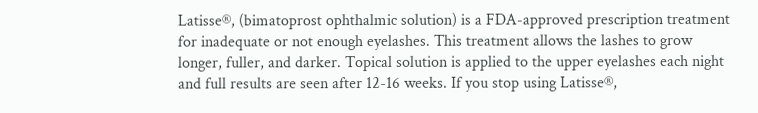Latisse®, (bimatoprost ophthalmic solution) is a FDA-approved prescription treatment for inadequate or not enough eyelashes. This treatment allows the lashes to grow longer, fuller, and darker. Topical solution is applied to the upper eyelashes each night and full results are seen after 12-16 weeks. If you stop using Latisse®,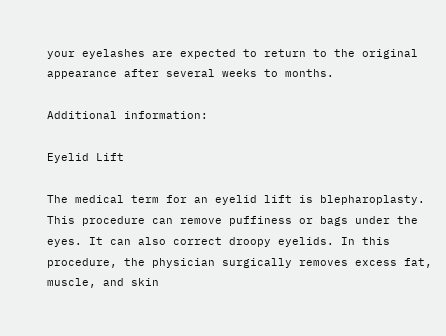your eyelashes are expected to return to the original appearance after several weeks to months.

Additional information:

Eyelid Lift

The medical term for an eyelid lift is blepharoplasty. This procedure can remove puffiness or bags under the eyes. It can also correct droopy eyelids. In this procedure, the physician surgically removes excess fat, muscle, and skin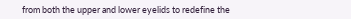from both the upper and lower eyelids to redefine the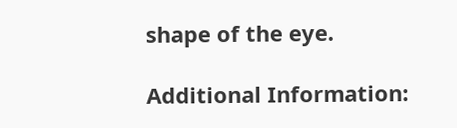shape of the eye.

Additional Information: